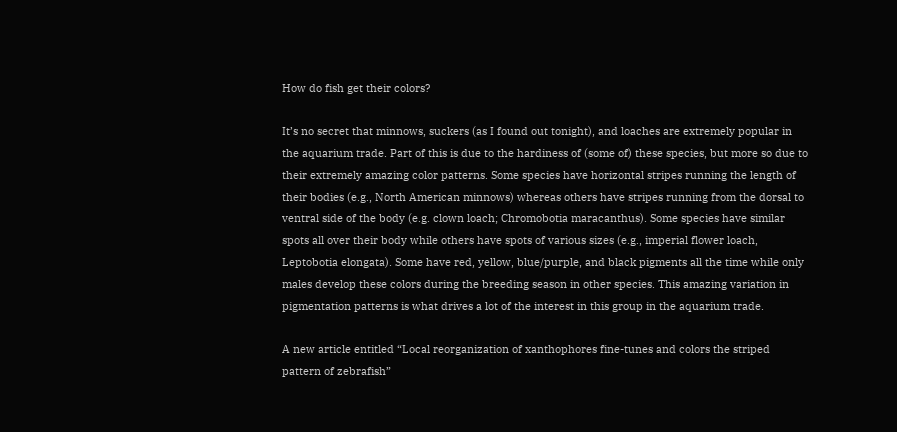How do fish get their colors?

It’s no secret that minnows, suckers (as I found out tonight), and loaches are extremely popular in the aquarium trade. Part of this is due to the hardiness of (some of) these species, but more so due to their extremely amazing color patterns. Some species have horizontal stripes running the length of their bodies (e.g., North American minnows) whereas others have stripes running from the dorsal to ventral side of the body (e.g. clown loach; Chromobotia maracanthus). Some species have similar spots all over their body while others have spots of various sizes (e.g., imperial flower loach, Leptobotia elongata). Some have red, yellow, blue/purple, and black pigments all the time while only males develop these colors during the breeding season in other species. This amazing variation in pigmentation patterns is what drives a lot of the interest in this group in the aquarium trade.

A new article entitled “Local reorganization of xanthophores fine-tunes and colors the striped pattern of zebrafish”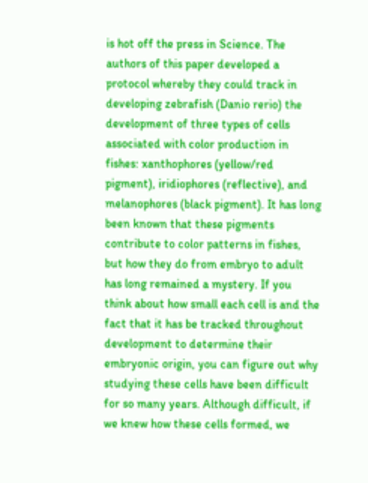is hot off the press in Science. The authors of this paper developed a protocol whereby they could track in developing zebrafish (Danio rerio) the development of three types of cells associated with color production in fishes: xanthophores (yellow/red pigment), iridiophores (reflective), and melanophores (black pigment). It has long been known that these pigments contribute to color patterns in fishes, but how they do from embryo to adult has long remained a mystery. If you think about how small each cell is and the fact that it has be tracked throughout development to determine their embryonic origin, you can figure out why studying these cells have been difficult for so many years. Although difficult, if we knew how these cells formed, we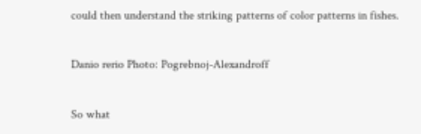could then understand the striking patterns of color patterns in fishes.

Danio rerio Photo: Pogrebnoj-Alexandroff

So what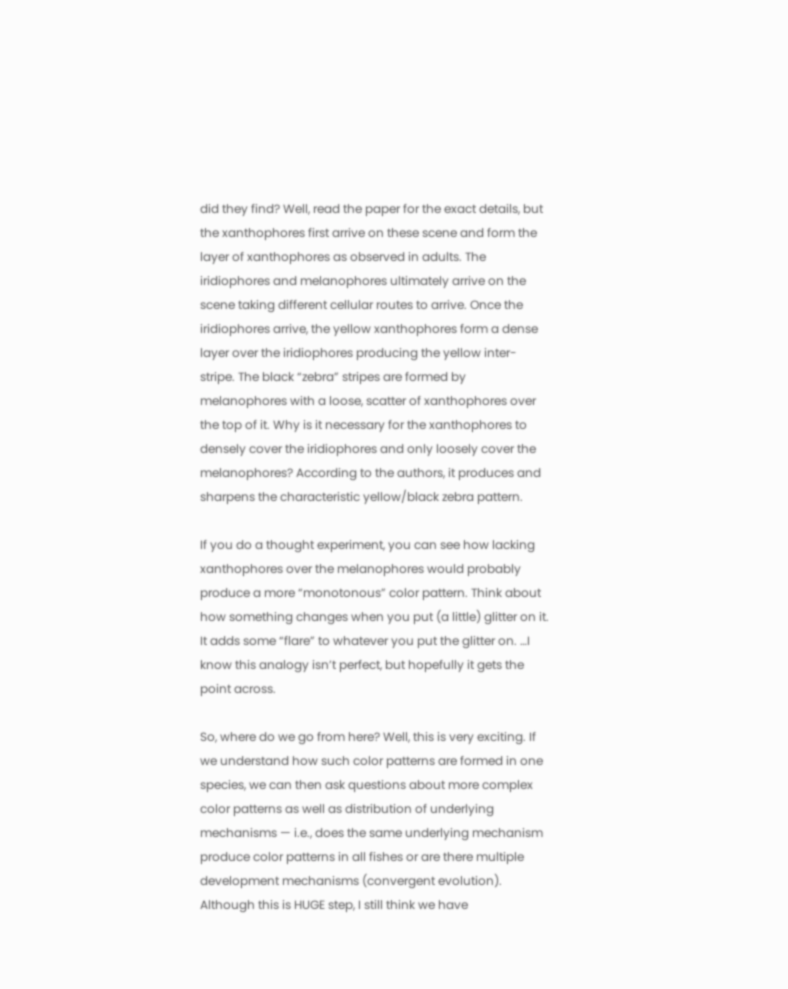did they find? Well, read the paper for the exact details, but the xanthophores first arrive on these scene and form the layer of xanthophores as observed in adults. The iridiophores and melanophores ultimately arrive on the scene taking different cellular routes to arrive. Once the iridiophores arrive, the yellow xanthophores form a dense layer over the iridiophores producing the yellow inter-stripe. The black “zebra” stripes are formed by melanophores with a loose, scatter of xanthophores over the top of it. Why is it necessary for the xanthophores to densely cover the iridiophores and only loosely cover the melanophores? According to the authors, it produces and sharpens the characteristic yellow/black zebra pattern.

If you do a thought experiment, you can see how lacking xanthophores over the melanophores would probably produce a more “monotonous” color pattern. Think about how something changes when you put (a little) glitter on it. It adds some “flare” to whatever you put the glitter on. …I know this analogy isn’t perfect, but hopefully it gets the point across.

So, where do we go from here? Well, this is very exciting. If we understand how such color patterns are formed in one species, we can then ask questions about more complex color patterns as well as distribution of underlying mechanisms — i.e., does the same underlying mechanism produce color patterns in all fishes or are there multiple development mechanisms (convergent evolution). Although this is HUGE step, I still think we have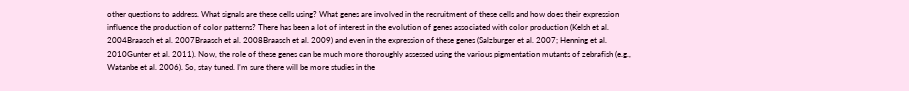other questions to address. What signals are these cells using? What genes are involved in the recruitment of these cells and how does their expression influence the production of color patterns? There has been a lot of interest in the evolution of genes associated with color production (Kelsh et al. 2004Braasch et al. 2007Braasch et al. 2008Braasch et al. 2009) and even in the expression of these genes (Salzburger et al. 2007; Henning et al. 2010Gunter et al. 2011). Now, the role of these genes can be much more thoroughly assessed using the various pigmentation mutants of zebrafish (e.g., Watanbe et al. 2006). So, stay tuned. I’m sure there will be more studies in the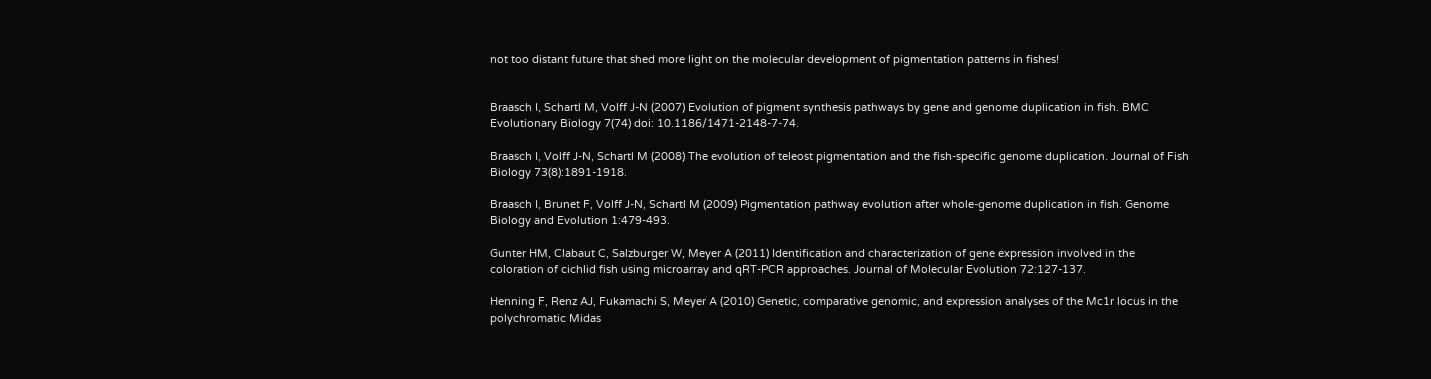not too distant future that shed more light on the molecular development of pigmentation patterns in fishes!


Braasch I, Schartl M, Volff J-N (2007) Evolution of pigment synthesis pathways by gene and genome duplication in fish. BMC Evolutionary Biology 7(74) doi: 10.1186/1471-2148-7-74.

Braasch I, Volff J-N, Schartl M (2008) The evolution of teleost pigmentation and the fish-specific genome duplication. Journal of Fish Biology 73(8):1891-1918.

Braasch I, Brunet F, Volff J-N, Schartl M (2009) Pigmentation pathway evolution after whole-genome duplication in fish. Genome Biology and Evolution 1:479-493.

Gunter HM, Clabaut C, Salzburger W, Meyer A (2011) Identification and characterization of gene expression involved in the coloration of cichlid fish using microarray and qRT-PCR approaches. Journal of Molecular Evolution 72:127-137.

Henning F, Renz AJ, Fukamachi S, Meyer A (2010) Genetic, comparative genomic, and expression analyses of the Mc1r locus in the polychromatic Midas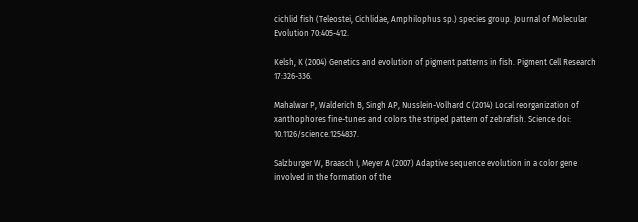cichlid fish (Teleostei, Cichlidae, Amphilophus sp.) species group. Journal of Molecular Evolution 70:405-412.

Kelsh, K (2004) Genetics and evolution of pigment patterns in fish. Pigment Cell Research 17:326-336.

Mahalwar P, Walderich B, Singh AP, Nusslein-Volhard C (2014) Local reorganization of xanthophores fine-tunes and colors the striped pattern of zebrafish. Science doi: 10.1126/science.1254837.

Salzburger W, Braasch I, Meyer A (2007) Adaptive sequence evolution in a color gene involved in the formation of the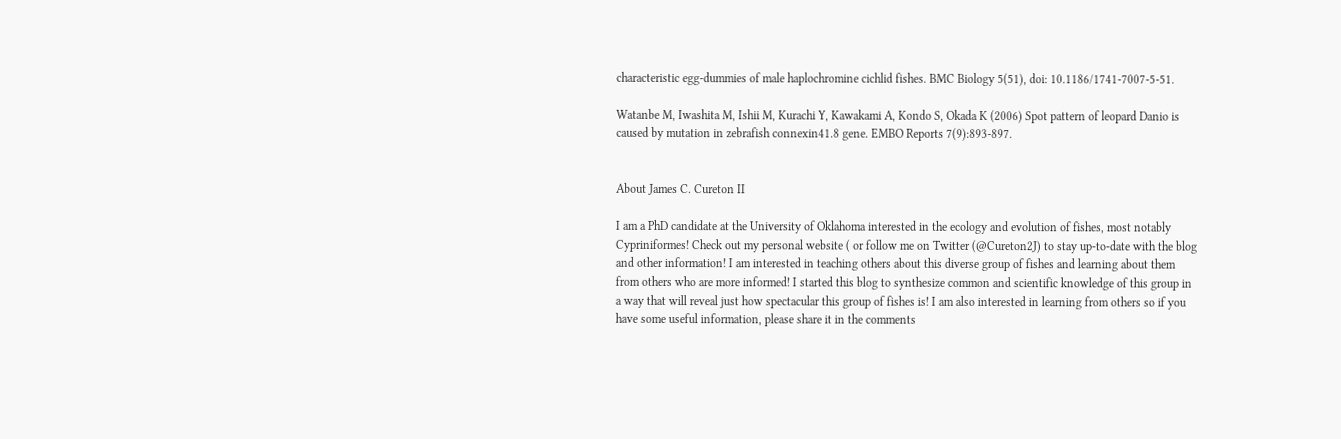characteristic egg-dummies of male haplochromine cichlid fishes. BMC Biology 5(51), doi: 10.1186/1741-7007-5-51.

Watanbe M, Iwashita M, Ishii M, Kurachi Y, Kawakami A, Kondo S, Okada K (2006) Spot pattern of leopard Danio is caused by mutation in zebrafish connexin41.8 gene. EMBO Reports 7(9):893-897.


About James C. Cureton II

I am a PhD candidate at the University of Oklahoma interested in the ecology and evolution of fishes, most notably Cypriniformes! Check out my personal website ( or follow me on Twitter (@Cureton2J) to stay up-to-date with the blog and other information! I am interested in teaching others about this diverse group of fishes and learning about them from others who are more informed! I started this blog to synthesize common and scientific knowledge of this group in a way that will reveal just how spectacular this group of fishes is! I am also interested in learning from others so if you have some useful information, please share it in the comments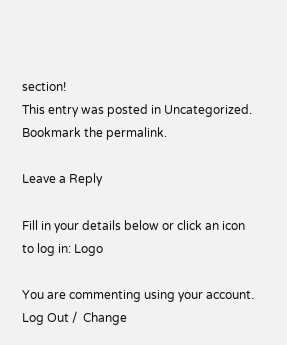section!
This entry was posted in Uncategorized. Bookmark the permalink.

Leave a Reply

Fill in your details below or click an icon to log in: Logo

You are commenting using your account. Log Out /  Change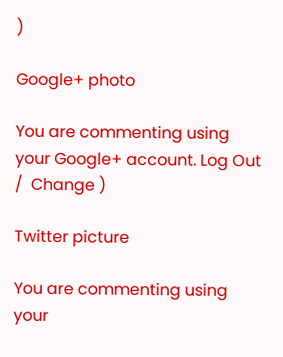)

Google+ photo

You are commenting using your Google+ account. Log Out /  Change )

Twitter picture

You are commenting using your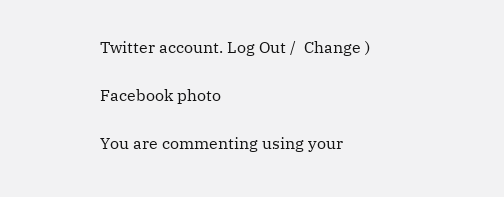Twitter account. Log Out /  Change )

Facebook photo

You are commenting using your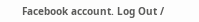Facebook account. Log Out /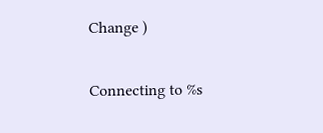Change )


Connecting to %s